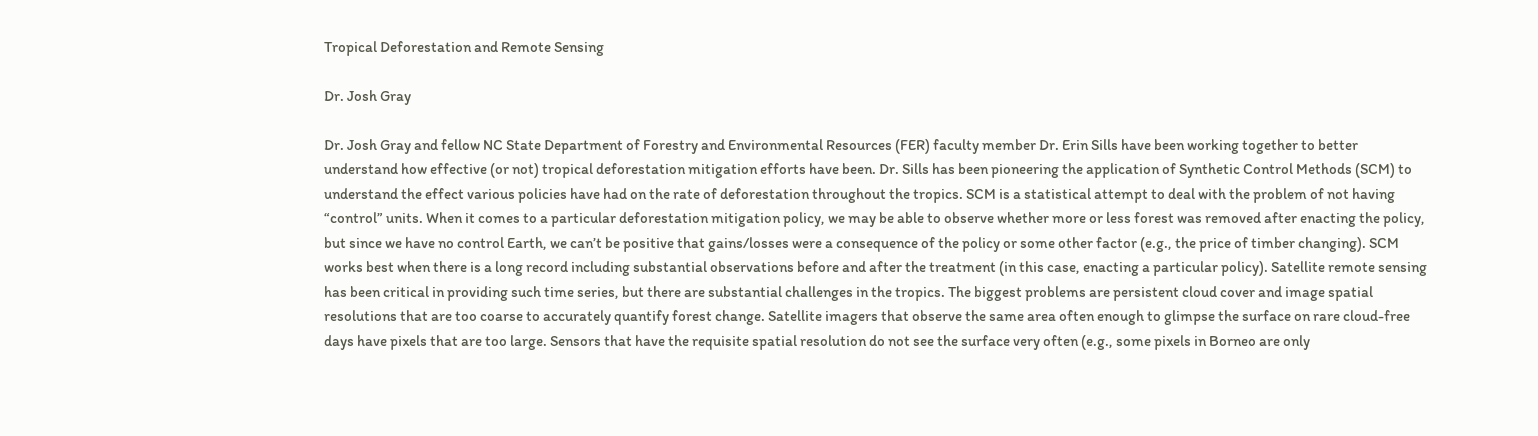Tropical Deforestation and Remote Sensing

Dr. Josh Gray

Dr. Josh Gray and fellow NC State Department of Forestry and Environmental Resources (FER) faculty member Dr. Erin Sills have been working together to better understand how effective (or not) tropical deforestation mitigation efforts have been. Dr. Sills has been pioneering the application of Synthetic Control Methods (SCM) to understand the effect various policies have had on the rate of deforestation throughout the tropics. SCM is a statistical attempt to deal with the problem of not having “control” units. When it comes to a particular deforestation mitigation policy, we may be able to observe whether more or less forest was removed after enacting the policy, but since we have no control Earth, we can’t be positive that gains/losses were a consequence of the policy or some other factor (e.g., the price of timber changing). SCM works best when there is a long record including substantial observations before and after the treatment (in this case, enacting a particular policy). Satellite remote sensing has been critical in providing such time series, but there are substantial challenges in the tropics. The biggest problems are persistent cloud cover and image spatial resolutions that are too coarse to accurately quantify forest change. Satellite imagers that observe the same area often enough to glimpse the surface on rare cloud-free days have pixels that are too large. Sensors that have the requisite spatial resolution do not see the surface very often (e.g., some pixels in Borneo are only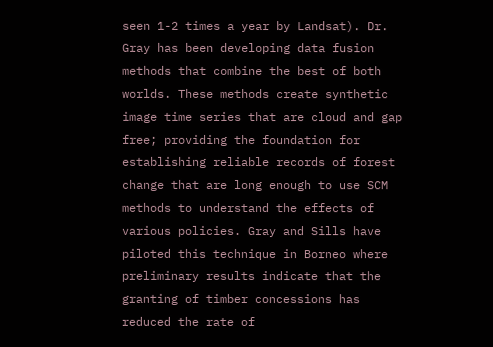seen 1-2 times a year by Landsat). Dr. Gray has been developing data fusion methods that combine the best of both worlds. These methods create synthetic image time series that are cloud and gap free; providing the foundation for establishing reliable records of forest change that are long enough to use SCM methods to understand the effects of various policies. Gray and Sills have piloted this technique in Borneo where preliminary results indicate that the granting of timber concessions has reduced the rate of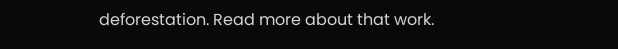deforestation. Read more about that work.